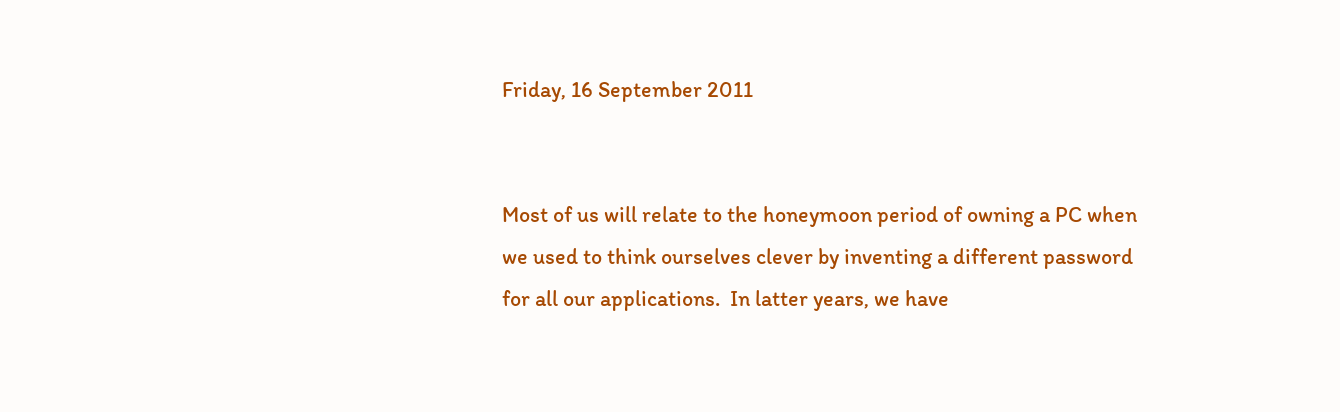Friday, 16 September 2011


Most of us will relate to the honeymoon period of owning a PC when we used to think ourselves clever by inventing a different password for all our applications.  In latter years, we have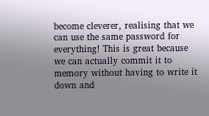become cleverer, realising that we can use the same password for everything! This is great because we can actually commit it to memory without having to write it down and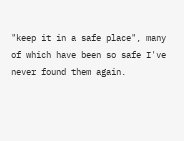"keep it in a safe place", many of which have been so safe I've never found them again.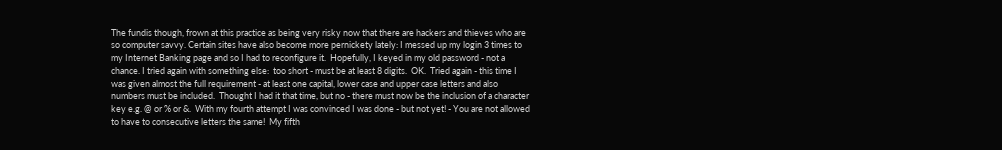The fundis though, frown at this practice as being very risky now that there are hackers and thieves who are so computer savvy. Certain sites have also become more pernickety lately: I messed up my login 3 times to my Internet Banking page and so I had to reconfigure it.  Hopefully, I keyed in my old password - not a chance. I tried again with something else:  too short - must be at least 8 digits.  OK.  Tried again - this time I was given almost the full requirement - at least one capital, lower case and upper case letters and also numbers must be included.  Thought I had it that time, but no - there must now be the inclusion of a character key e.g. @ or % or &.  With my fourth attempt I was convinced I was done - but not yet! - You are not allowed to have to consecutive letters the same!  My fifth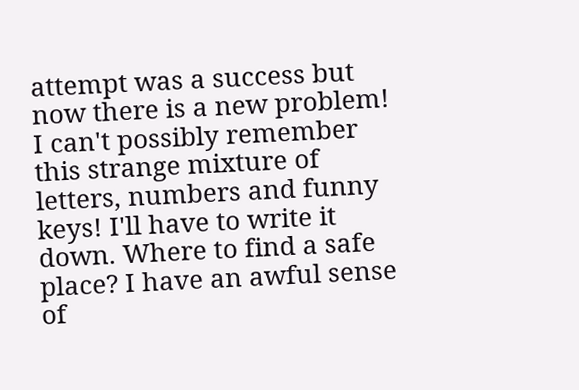attempt was a success but now there is a new problem!  I can't possibly remember this strange mixture of letters, numbers and funny keys! I'll have to write it down. Where to find a safe place? I have an awful sense of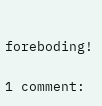foreboding!

1 comment: